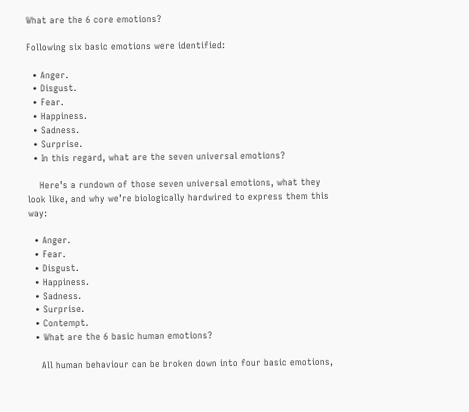What are the 6 core emotions?

Following six basic emotions were identified:

  • Anger.
  • Disgust.
  • Fear.
  • Happiness.
  • Sadness.
  • Surprise.
  • In this regard, what are the seven universal emotions?

    Here’s a rundown of those seven universal emotions, what they look like, and why we’re biologically hardwired to express them this way:

  • Anger.
  • Fear.
  • Disgust.
  • Happiness.
  • Sadness.
  • Surprise.
  • Contempt.
  • What are the 6 basic human emotions?

    All human behaviour can be broken down into four basic emotions,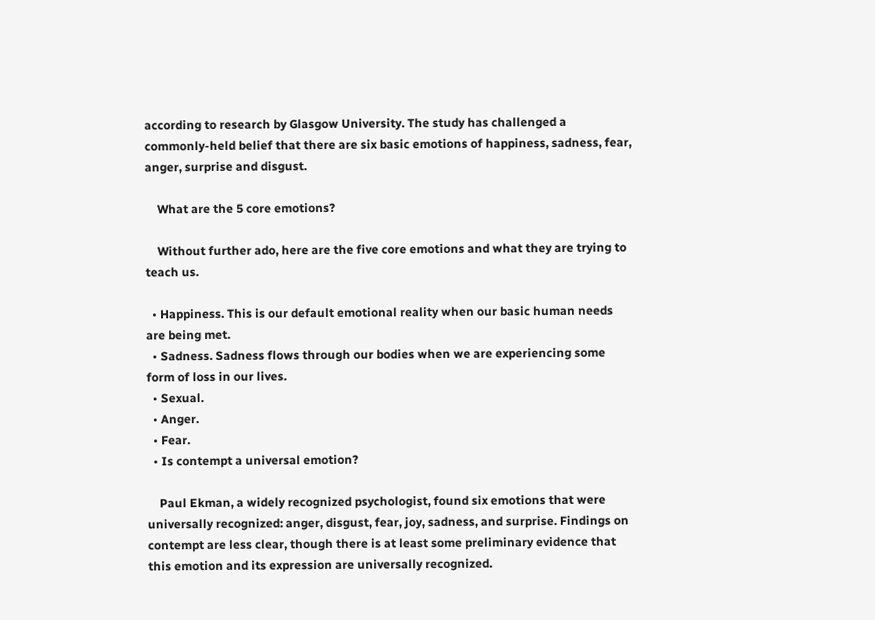according to research by Glasgow University. The study has challenged a commonly-held belief that there are six basic emotions of happiness, sadness, fear, anger, surprise and disgust.

    What are the 5 core emotions?

    Without further ado, here are the five core emotions and what they are trying to teach us.

  • Happiness. This is our default emotional reality when our basic human needs are being met.
  • Sadness. Sadness flows through our bodies when we are experiencing some form of loss in our lives.
  • Sexual.
  • Anger.
  • Fear.
  • Is contempt a universal emotion?

    Paul Ekman, a widely recognized psychologist, found six emotions that were universally recognized: anger, disgust, fear, joy, sadness, and surprise. Findings on contempt are less clear, though there is at least some preliminary evidence that this emotion and its expression are universally recognized.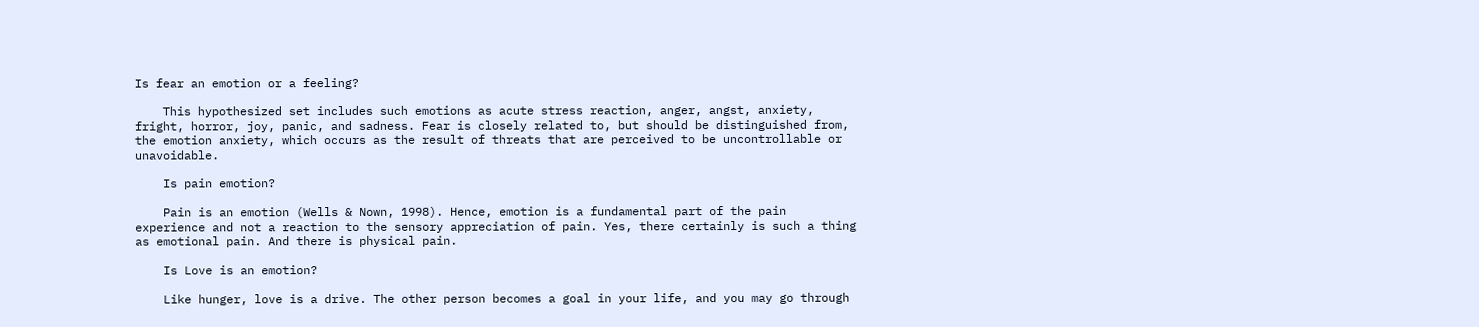Is fear an emotion or a feeling?

    This hypothesized set includes such emotions as acute stress reaction, anger, angst, anxiety, fright, horror, joy, panic, and sadness. Fear is closely related to, but should be distinguished from, the emotion anxiety, which occurs as the result of threats that are perceived to be uncontrollable or unavoidable.

    Is pain emotion?

    Pain is an emotion (Wells & Nown, 1998). Hence, emotion is a fundamental part of the pain experience and not a reaction to the sensory appreciation of pain. Yes, there certainly is such a thing as emotional pain. And there is physical pain.

    Is Love is an emotion?

    Like hunger, love is a drive. The other person becomes a goal in your life, and you may go through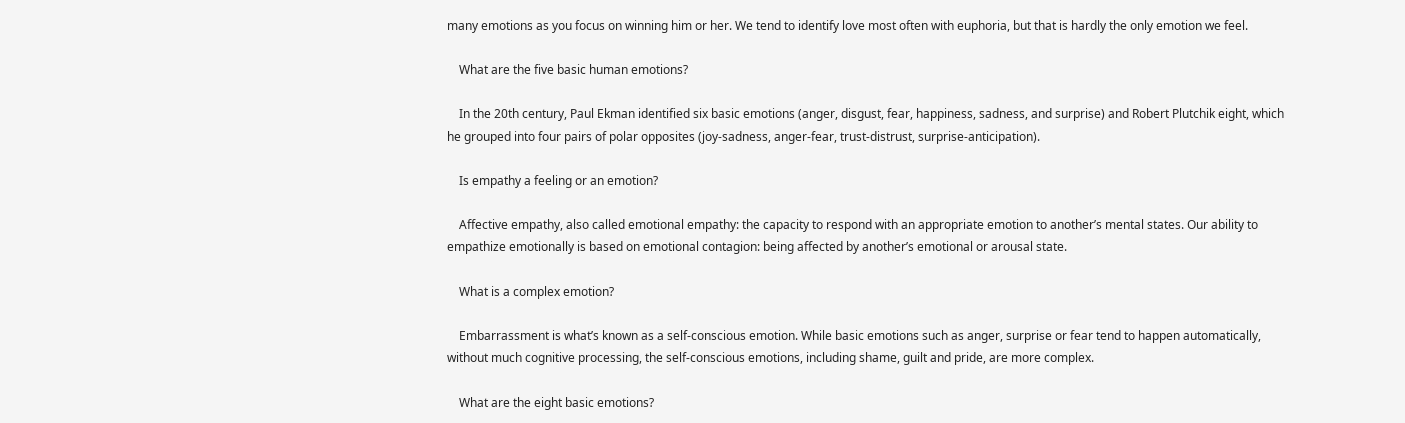many emotions as you focus on winning him or her. We tend to identify love most often with euphoria, but that is hardly the only emotion we feel.

    What are the five basic human emotions?

    In the 20th century, Paul Ekman identified six basic emotions (anger, disgust, fear, happiness, sadness, and surprise) and Robert Plutchik eight, which he grouped into four pairs of polar opposites (joy-sadness, anger-fear, trust-distrust, surprise-anticipation).

    Is empathy a feeling or an emotion?

    Affective empathy, also called emotional empathy: the capacity to respond with an appropriate emotion to another’s mental states. Our ability to empathize emotionally is based on emotional contagion: being affected by another’s emotional or arousal state.

    What is a complex emotion?

    Embarrassment is what’s known as a self-conscious emotion. While basic emotions such as anger, surprise or fear tend to happen automatically, without much cognitive processing, the self-conscious emotions, including shame, guilt and pride, are more complex.

    What are the eight basic emotions?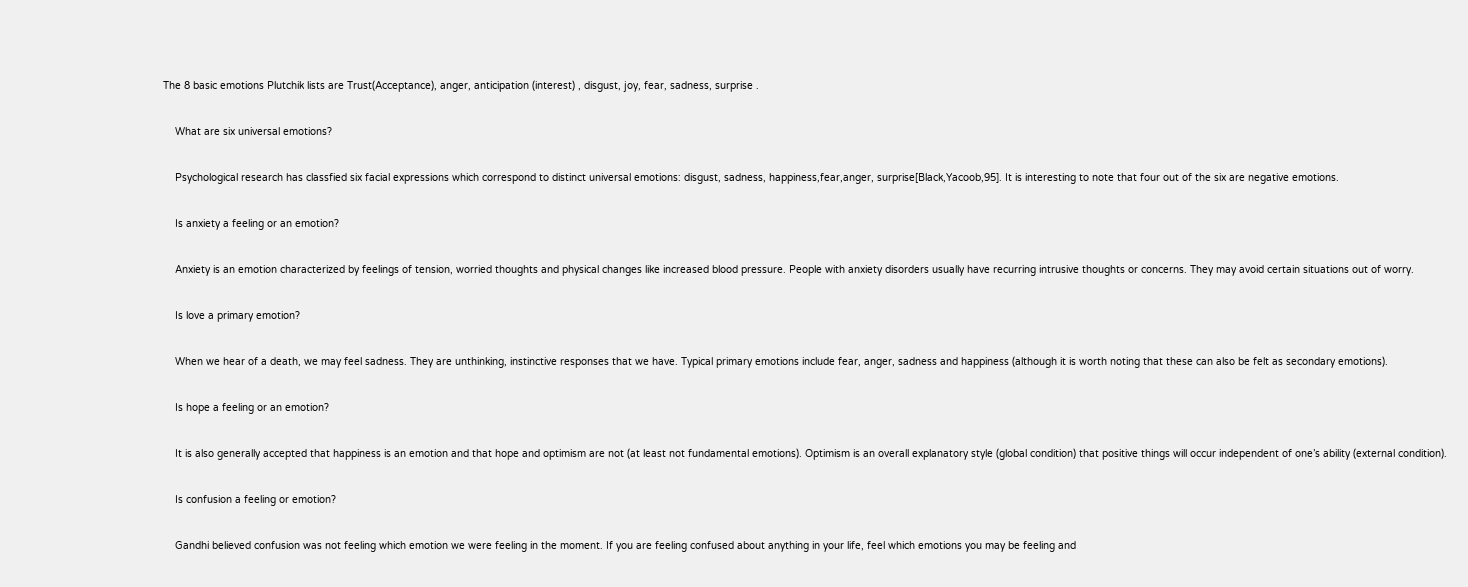The 8 basic emotions Plutchik lists are Trust(Acceptance), anger, anticipation (interest) , disgust, joy, fear, sadness, surprise .

    What are six universal emotions?

    Psychological research has classfied six facial expressions which correspond to distinct universal emotions: disgust, sadness, happiness,fear,anger, surprise[Black,Yacoob,95]. It is interesting to note that four out of the six are negative emotions.

    Is anxiety a feeling or an emotion?

    Anxiety is an emotion characterized by feelings of tension, worried thoughts and physical changes like increased blood pressure. People with anxiety disorders usually have recurring intrusive thoughts or concerns. They may avoid certain situations out of worry.

    Is love a primary emotion?

    When we hear of a death, we may feel sadness. They are unthinking, instinctive responses that we have. Typical primary emotions include fear, anger, sadness and happiness (although it is worth noting that these can also be felt as secondary emotions).

    Is hope a feeling or an emotion?

    It is also generally accepted that happiness is an emotion and that hope and optimism are not (at least not fundamental emotions). Optimism is an overall explanatory style (global condition) that positive things will occur independent of one’s ability (external condition).

    Is confusion a feeling or emotion?

    Gandhi believed confusion was not feeling which emotion we were feeling in the moment. If you are feeling confused about anything in your life, feel which emotions you may be feeling and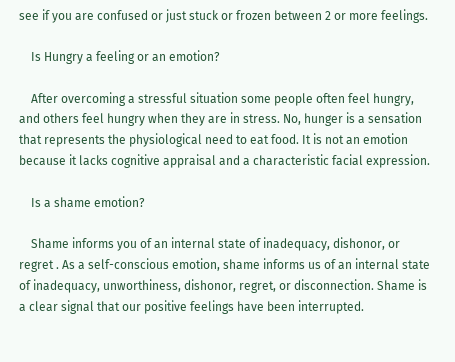see if you are confused or just stuck or frozen between 2 or more feelings.

    Is Hungry a feeling or an emotion?

    After overcoming a stressful situation some people often feel hungry, and others feel hungry when they are in stress. No, hunger is a sensation that represents the physiological need to eat food. It is not an emotion because it lacks cognitive appraisal and a characteristic facial expression.

    Is a shame emotion?

    Shame informs you of an internal state of inadequacy, dishonor, or regret . As a self-conscious emotion, shame informs us of an internal state of inadequacy, unworthiness, dishonor, regret, or disconnection. Shame is a clear signal that our positive feelings have been interrupted.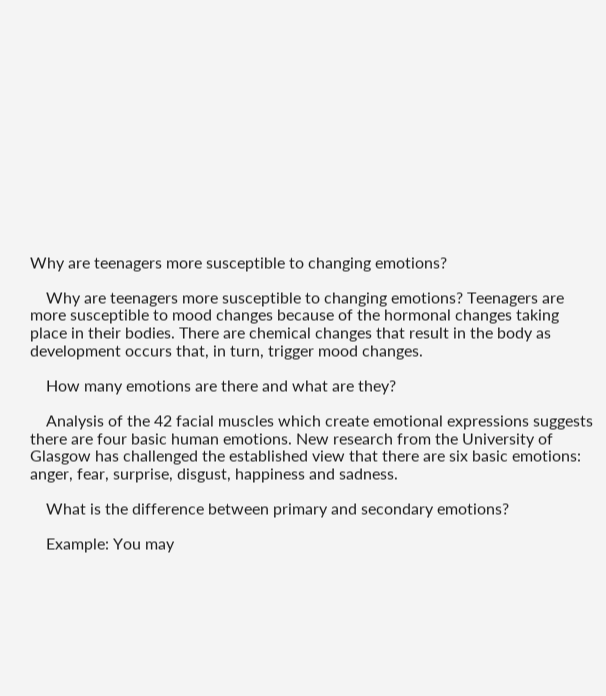Why are teenagers more susceptible to changing emotions?

    Why are teenagers more susceptible to changing emotions? Teenagers are more susceptible to mood changes because of the hormonal changes taking place in their bodies. There are chemical changes that result in the body as development occurs that, in turn, trigger mood changes.

    How many emotions are there and what are they?

    Analysis of the 42 facial muscles which create emotional expressions suggests there are four basic human emotions. New research from the University of Glasgow has challenged the established view that there are six basic emotions: anger, fear, surprise, disgust, happiness and sadness.

    What is the difference between primary and secondary emotions?

    Example: You may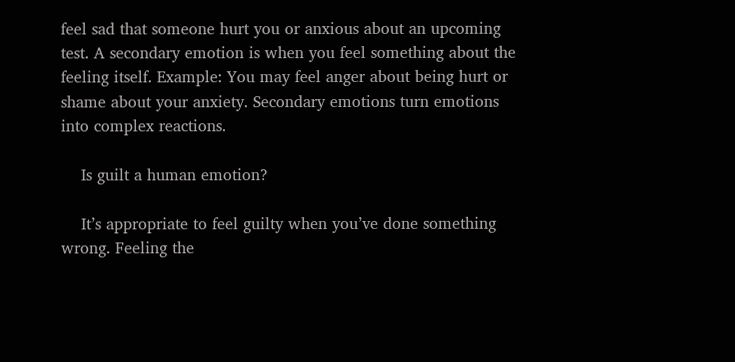feel sad that someone hurt you or anxious about an upcoming test. A secondary emotion is when you feel something about the feeling itself. Example: You may feel anger about being hurt or shame about your anxiety. Secondary emotions turn emotions into complex reactions.

    Is guilt a human emotion?

    It’s appropriate to feel guilty when you’ve done something wrong. Feeling the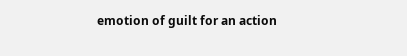emotion of guilt for an action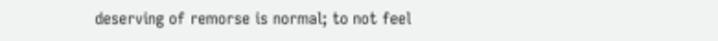deserving of remorse is normal; to not feel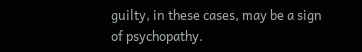guilty, in these cases, may be a sign of psychopathy.